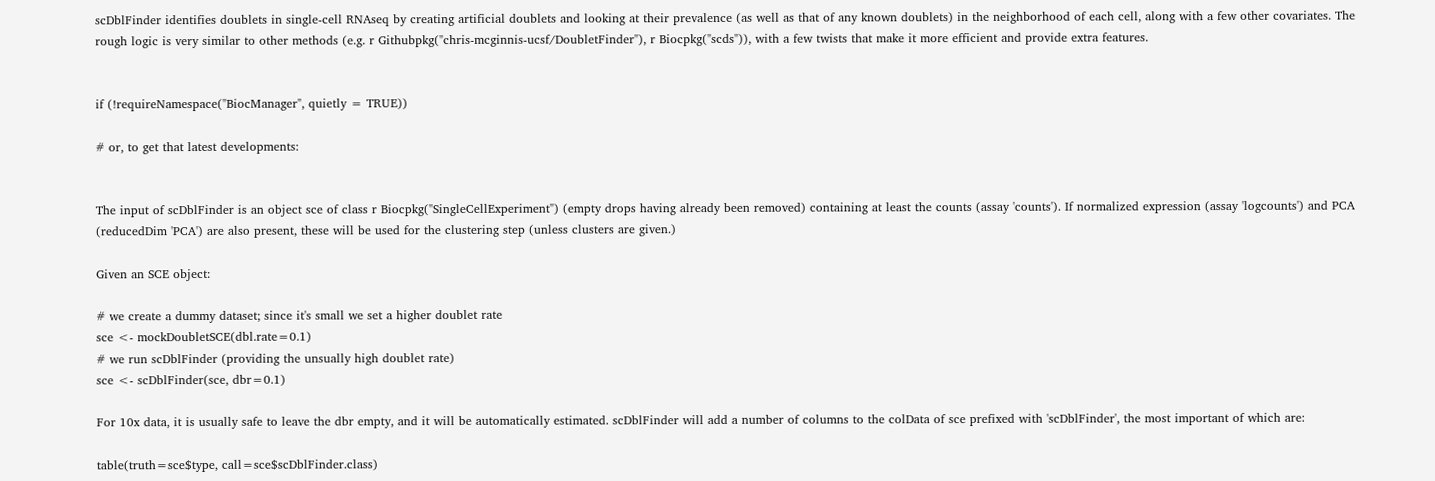scDblFinder identifies doublets in single-cell RNAseq by creating artificial doublets and looking at their prevalence (as well as that of any known doublets) in the neighborhood of each cell, along with a few other covariates. The rough logic is very similar to other methods (e.g. r Githubpkg("chris-mcginnis-ucsf/DoubletFinder"), r Biocpkg("scds")), with a few twists that make it more efficient and provide extra features.


if (!requireNamespace("BiocManager", quietly = TRUE))

# or, to get that latest developments:


The input of scDblFinder is an object sce of class r Biocpkg("SingleCellExperiment") (empty drops having already been removed) containing at least the counts (assay 'counts'). If normalized expression (assay 'logcounts') and PCA (reducedDim 'PCA') are also present, these will be used for the clustering step (unless clusters are given.)

Given an SCE object:

# we create a dummy dataset; since it's small we set a higher doublet rate
sce <- mockDoubletSCE(dbl.rate=0.1)
# we run scDblFinder (providing the unsually high doublet rate)
sce <- scDblFinder(sce, dbr=0.1)

For 10x data, it is usually safe to leave the dbr empty, and it will be automatically estimated. scDblFinder will add a number of columns to the colData of sce prefixed with 'scDblFinder', the most important of which are:

table(truth=sce$type, call=sce$scDblFinder.class)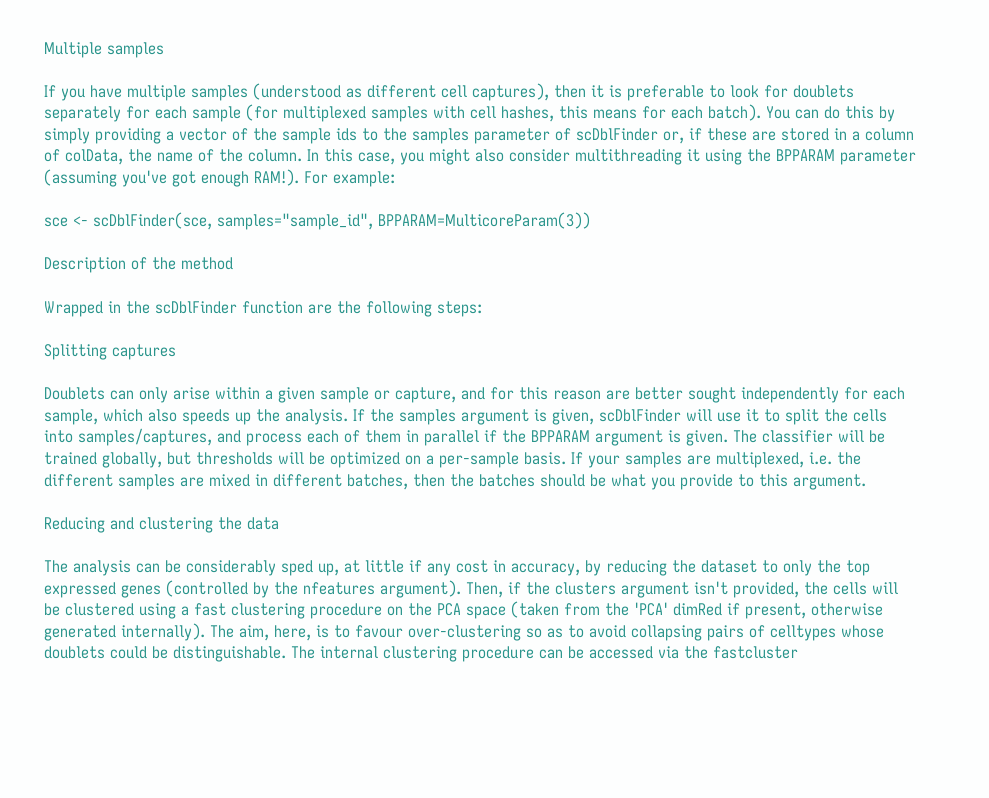Multiple samples

If you have multiple samples (understood as different cell captures), then it is preferable to look for doublets separately for each sample (for multiplexed samples with cell hashes, this means for each batch). You can do this by simply providing a vector of the sample ids to the samples parameter of scDblFinder or, if these are stored in a column of colData, the name of the column. In this case, you might also consider multithreading it using the BPPARAM parameter (assuming you've got enough RAM!). For example:

sce <- scDblFinder(sce, samples="sample_id", BPPARAM=MulticoreParam(3))

Description of the method

Wrapped in the scDblFinder function are the following steps:

Splitting captures

Doublets can only arise within a given sample or capture, and for this reason are better sought independently for each sample, which also speeds up the analysis. If the samples argument is given, scDblFinder will use it to split the cells into samples/captures, and process each of them in parallel if the BPPARAM argument is given. The classifier will be trained globally, but thresholds will be optimized on a per-sample basis. If your samples are multiplexed, i.e. the different samples are mixed in different batches, then the batches should be what you provide to this argument.

Reducing and clustering the data

The analysis can be considerably sped up, at little if any cost in accuracy, by reducing the dataset to only the top expressed genes (controlled by the nfeatures argument). Then, if the clusters argument isn't provided, the cells will be clustered using a fast clustering procedure on the PCA space (taken from the 'PCA' dimRed if present, otherwise generated internally). The aim, here, is to favour over-clustering so as to avoid collapsing pairs of celltypes whose doublets could be distinguishable. The internal clustering procedure can be accessed via the fastcluster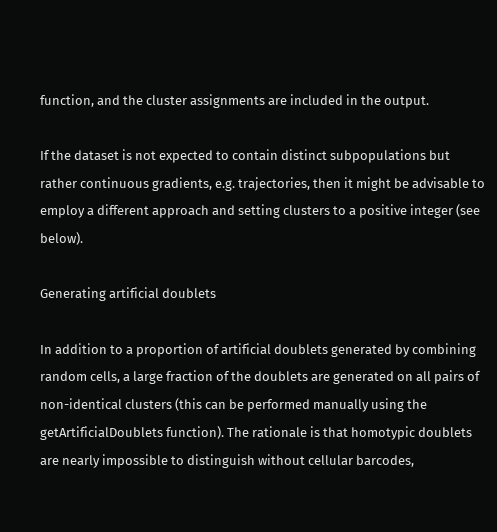function, and the cluster assignments are included in the output.

If the dataset is not expected to contain distinct subpopulations but rather continuous gradients, e.g. trajectories, then it might be advisable to employ a different approach and setting clusters to a positive integer (see below).

Generating artificial doublets

In addition to a proportion of artificial doublets generated by combining random cells, a large fraction of the doublets are generated on all pairs of non-identical clusters (this can be performed manually using the getArtificialDoublets function). The rationale is that homotypic doublets are nearly impossible to distinguish without cellular barcodes,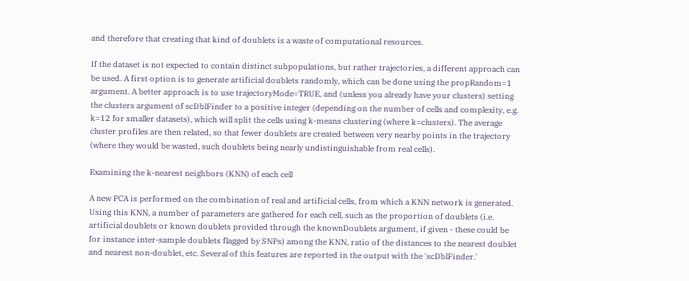and therefore that creating that kind of doublets is a waste of computational resources.

If the dataset is not expected to contain distinct subpopulations, but rather trajectories, a different approach can be used. A first option is to generate artificial doublets randomly, which can be done using the propRandom=1 argument. A better approach is to use trajectoryMode=TRUE, and (unless you already have your clusters) setting the clusters argument of scDblFinder to a positive integer (depending on the number of cells and complexity, e.g. k=12 for smaller datasets), which will split the cells using k-means clustering (where k=clusters). The average cluster profiles are then related, so that fewer doublets are created between very nearby points in the trajectory (where they would be wasted, such doublets being nearly undistinguishable from real cells).

Examining the k-nearest neighbors (KNN) of each cell

A new PCA is performed on the combination of real and artificial cells, from which a KNN network is generated. Using this KNN, a number of parameters are gathered for each cell, such as the proportion of doublets (i.e. artificial doublets or known doublets provided through the knownDoublets argument, if given - these could be for instance inter-sample doublets flagged by SNPs) among the KNN, ratio of the distances to the nearest doublet and nearest non-doublet, etc. Several of this features are reported in the output with the 'scDblFinder.'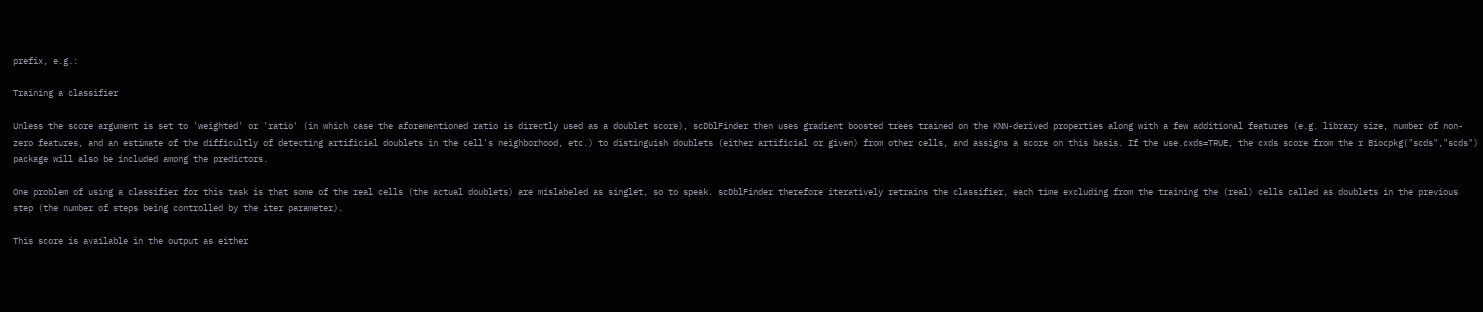prefix, e.g.:

Training a classifier

Unless the score argument is set to 'weighted' or 'ratio' (in which case the aforementioned ratio is directly used as a doublet score), scDblFinder then uses gradient boosted trees trained on the KNN-derived properties along with a few additional features (e.g. library size, number of non-zero features, and an estimate of the difficultly of detecting artificial doublets in the cell's neighborhood, etc.) to distinguish doublets (either artificial or given) from other cells, and assigns a score on this basis. If the use.cxds=TRUE, the cxds score from the r Biocpkg("scds","scds") package will also be included among the predictors.

One problem of using a classifier for this task is that some of the real cells (the actual doublets) are mislabeled as singlet, so to speak. scDblFinder therefore iteratively retrains the classifier, each time excluding from the training the (real) cells called as doublets in the previous step (the number of steps being controlled by the iter parameter).

This score is available in the output as either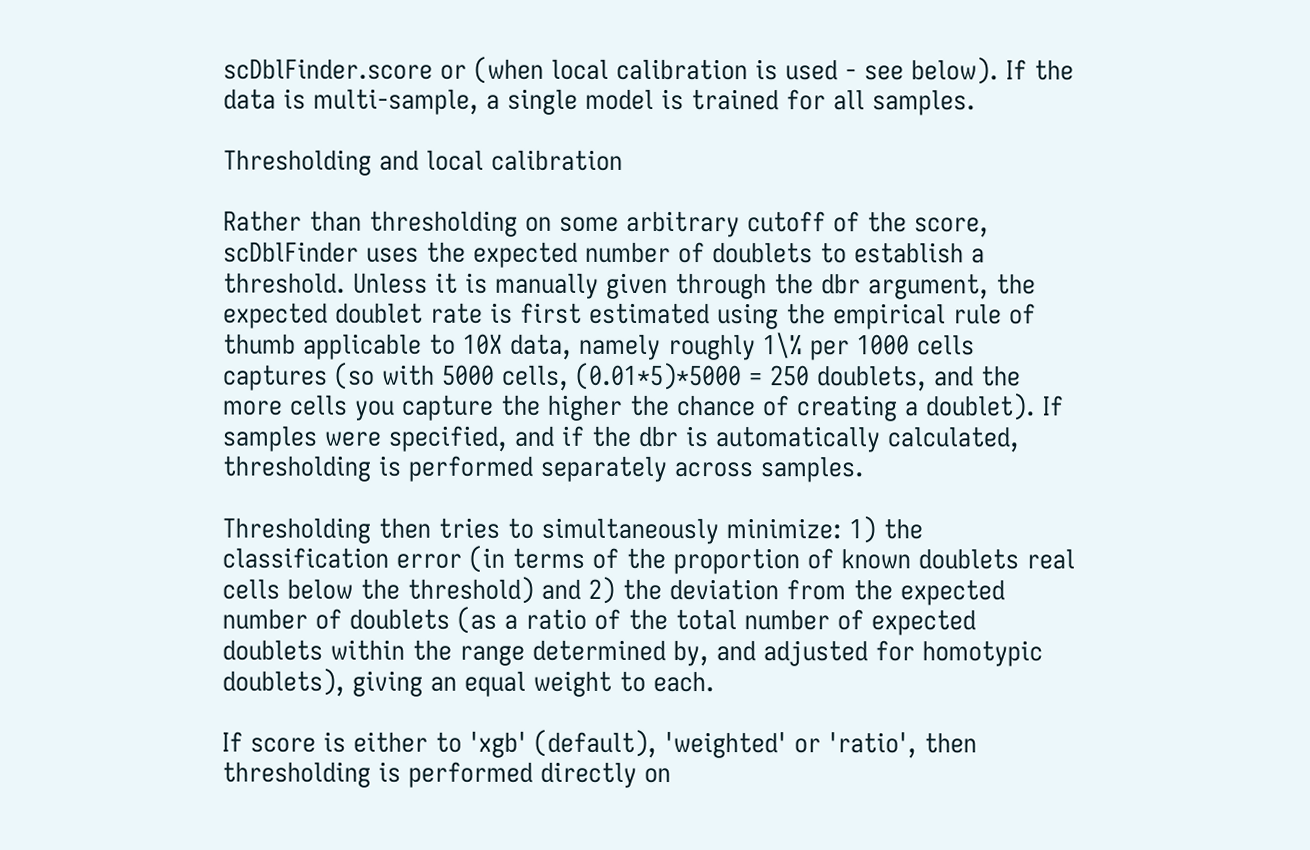scDblFinder.score or (when local calibration is used - see below). If the data is multi-sample, a single model is trained for all samples.

Thresholding and local calibration

Rather than thresholding on some arbitrary cutoff of the score, scDblFinder uses the expected number of doublets to establish a threshold. Unless it is manually given through the dbr argument, the expected doublet rate is first estimated using the empirical rule of thumb applicable to 10X data, namely roughly 1\% per 1000 cells captures (so with 5000 cells, (0.01*5)*5000 = 250 doublets, and the more cells you capture the higher the chance of creating a doublet). If samples were specified, and if the dbr is automatically calculated, thresholding is performed separately across samples.

Thresholding then tries to simultaneously minimize: 1) the classification error (in terms of the proportion of known doublets real cells below the threshold) and 2) the deviation from the expected number of doublets (as a ratio of the total number of expected doublets within the range determined by, and adjusted for homotypic doublets), giving an equal weight to each.

If score is either to 'xgb' (default), 'weighted' or 'ratio', then thresholding is performed directly on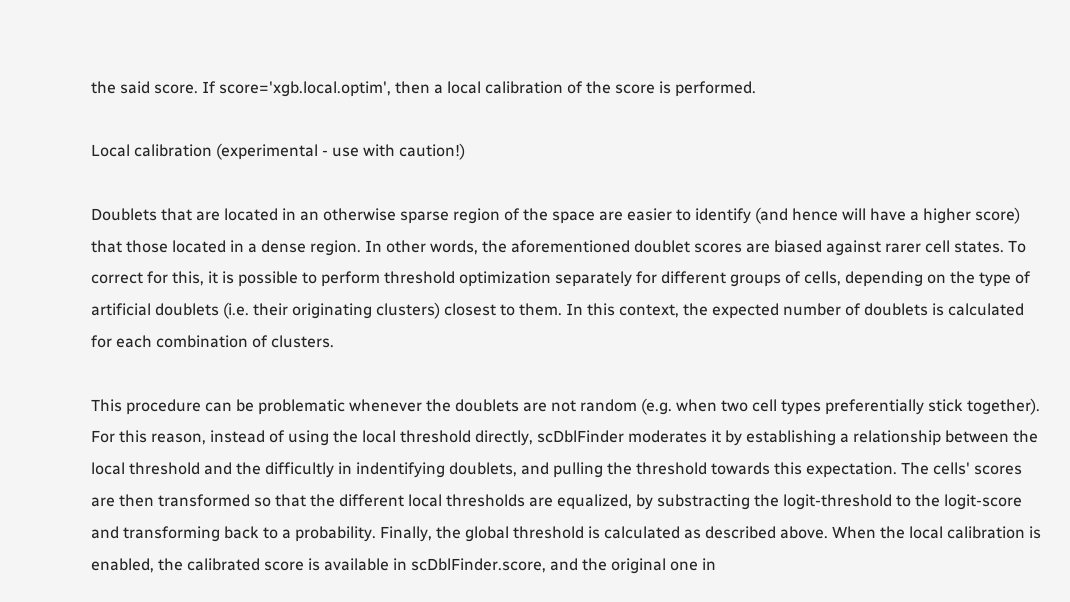the said score. If score='xgb.local.optim', then a local calibration of the score is performed.

Local calibration (experimental - use with caution!)

Doublets that are located in an otherwise sparse region of the space are easier to identify (and hence will have a higher score) that those located in a dense region. In other words, the aforementioned doublet scores are biased against rarer cell states. To correct for this, it is possible to perform threshold optimization separately for different groups of cells, depending on the type of artificial doublets (i.e. their originating clusters) closest to them. In this context, the expected number of doublets is calculated for each combination of clusters.

This procedure can be problematic whenever the doublets are not random (e.g. when two cell types preferentially stick together). For this reason, instead of using the local threshold directly, scDblFinder moderates it by establishing a relationship between the local threshold and the difficultly in indentifying doublets, and pulling the threshold towards this expectation. The cells' scores are then transformed so that the different local thresholds are equalized, by substracting the logit-threshold to the logit-score and transforming back to a probability. Finally, the global threshold is calculated as described above. When the local calibration is enabled, the calibrated score is available in scDblFinder.score, and the original one in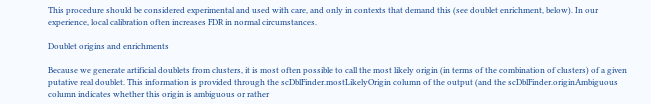This procedure should be considered experimental and used with care, and only in contexts that demand this (see doublet enrichment, below). In our experience, local calibration often increases FDR in normal circumstances.

Doublet origins and enrichments

Because we generate artificial doublets from clusters, it is most often possible to call the most likely origin (in terms of the combination of clusters) of a given putative real doublet. This information is provided through the scDblFinder.mostLikelyOrigin column of the output (and the scDblFinder.originAmbiguous column indicates whether this origin is ambiguous or rather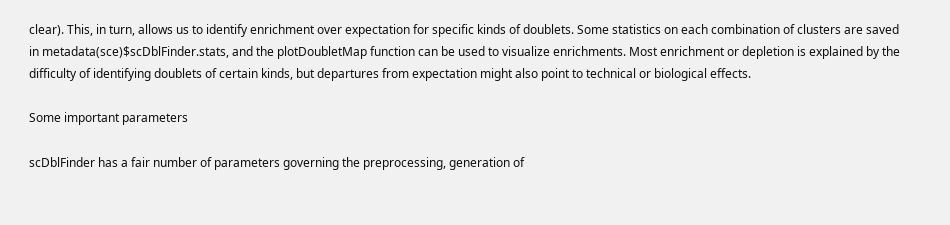clear). This, in turn, allows us to identify enrichment over expectation for specific kinds of doublets. Some statistics on each combination of clusters are saved in metadata(sce)$scDblFinder.stats, and the plotDoubletMap function can be used to visualize enrichments. Most enrichment or depletion is explained by the difficulty of identifying doublets of certain kinds, but departures from expectation might also point to technical or biological effects.

Some important parameters

scDblFinder has a fair number of parameters governing the preprocessing, generation of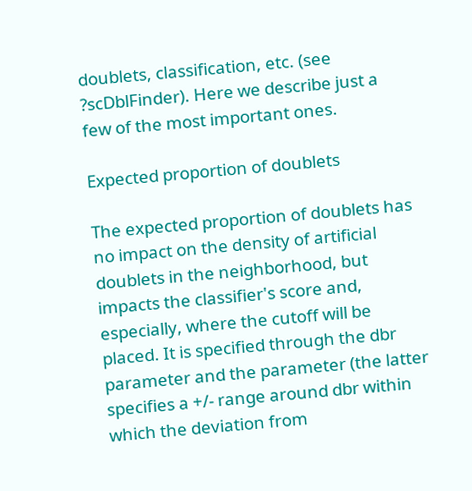doublets, classification, etc. (see ?scDblFinder). Here we describe just a few of the most important ones.

Expected proportion of doublets

The expected proportion of doublets has no impact on the density of artificial doublets in the neighborhood, but impacts the classifier's score and, especially, where the cutoff will be placed. It is specified through the dbr parameter and the parameter (the latter specifies a +/- range around dbr within which the deviation from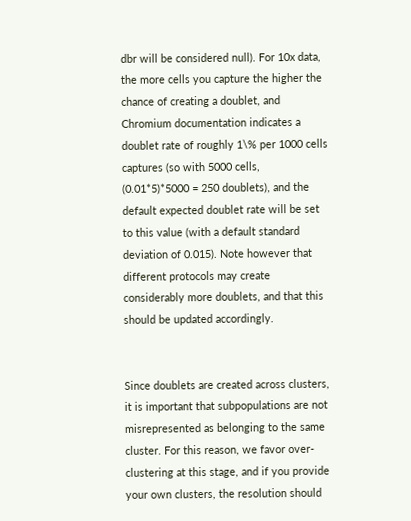dbr will be considered null). For 10x data, the more cells you capture the higher the chance of creating a doublet, and Chromium documentation indicates a doublet rate of roughly 1\% per 1000 cells captures (so with 5000 cells, (0.01*5)*5000 = 250 doublets), and the default expected doublet rate will be set to this value (with a default standard deviation of 0.015). Note however that different protocols may create considerably more doublets, and that this should be updated accordingly.


Since doublets are created across clusters, it is important that subpopulations are not misrepresented as belonging to the same cluster. For this reason, we favor over-clustering at this stage, and if you provide your own clusters, the resolution should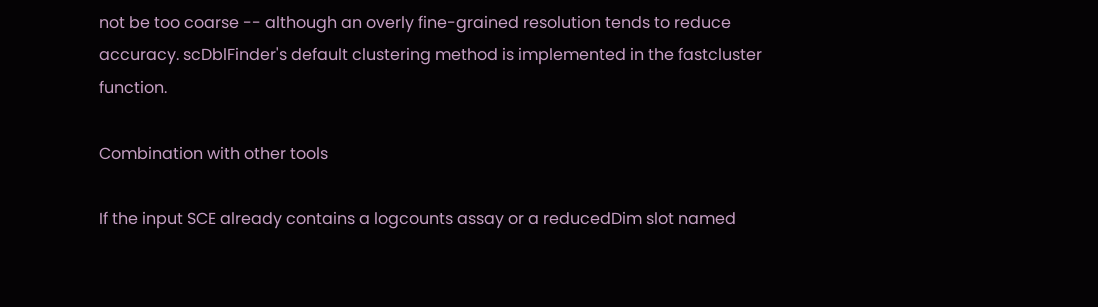not be too coarse -- although an overly fine-grained resolution tends to reduce accuracy. scDblFinder's default clustering method is implemented in the fastcluster function.

Combination with other tools

If the input SCE already contains a logcounts assay or a reducedDim slot named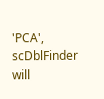'PCA', scDblFinder will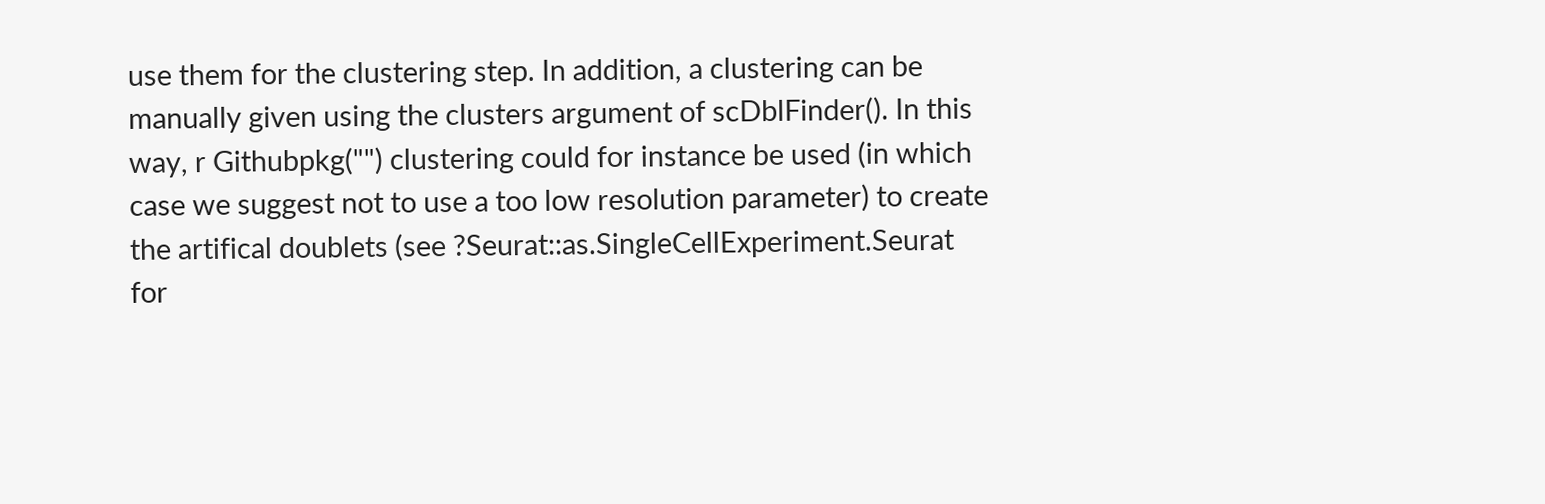use them for the clustering step. In addition, a clustering can be manually given using the clusters argument of scDblFinder(). In this way, r Githubpkg("") clustering could for instance be used (in which case we suggest not to use a too low resolution parameter) to create the artifical doublets (see ?Seurat::as.SingleCellExperiment.Seurat for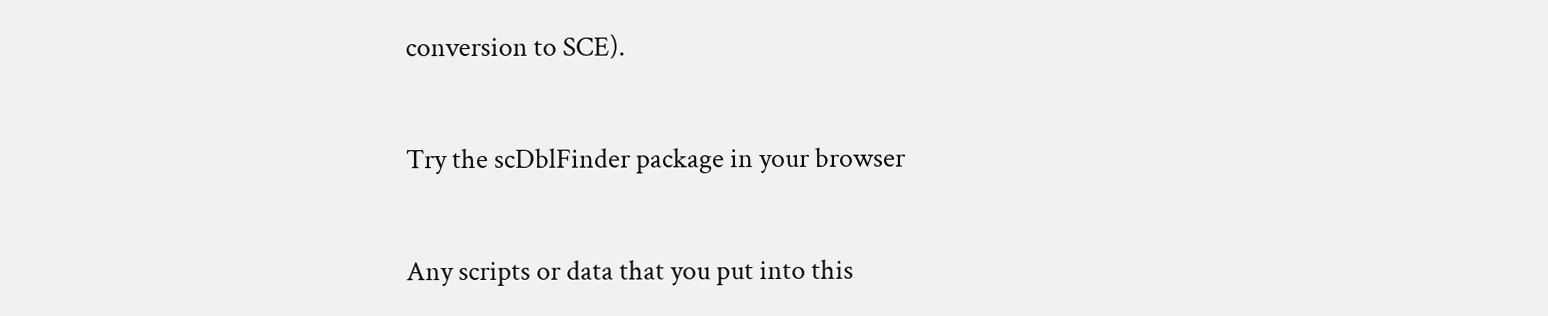conversion to SCE).

Try the scDblFinder package in your browser

Any scripts or data that you put into this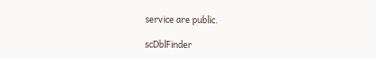service are public.

scDblFinder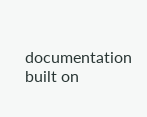documentation built on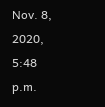Nov. 8, 2020, 5:48 p.m.